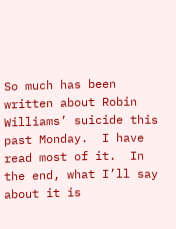So much has been written about Robin Williams’ suicide this past Monday.  I have read most of it.  In the end, what I’ll say about it is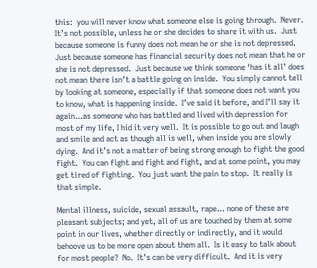this:  you will never know what someone else is going through.  Never.  It’s not possible, unless he or she decides to share it with us.  Just because someone is funny does not mean he or she is not depressed.  Just because someone has financial security does not mean that he or she is not depressed.  Just because we think someone ‘has it all’ does not mean there isn’t a battle going on inside.  You simply cannot tell by looking at someone, especially if that someone does not want you to know, what is happening inside.  I’ve said it before, and I’ll say it again…as someone who has battled and lived with depression for most of my life, I hid it very well.  It is possible to go out and laugh and smile and act as though all is well, when inside you are slowly dying.  And it’s not a matter of being strong enough to fight the good fight.  You can fight and fight and fight, and at some point, you may get tired of fighting.  You just want the pain to stop.  It really is that simple.

Mental illness, suicide, sexual assault, rape… none of these are pleasant subjects; and yet, all of us are touched by them at some point in our lives, whether directly or indirectly, and it would behoove us to be more open about them all.  Is it easy to talk about for most people?  No.  It’s can be very difficult.  And it is very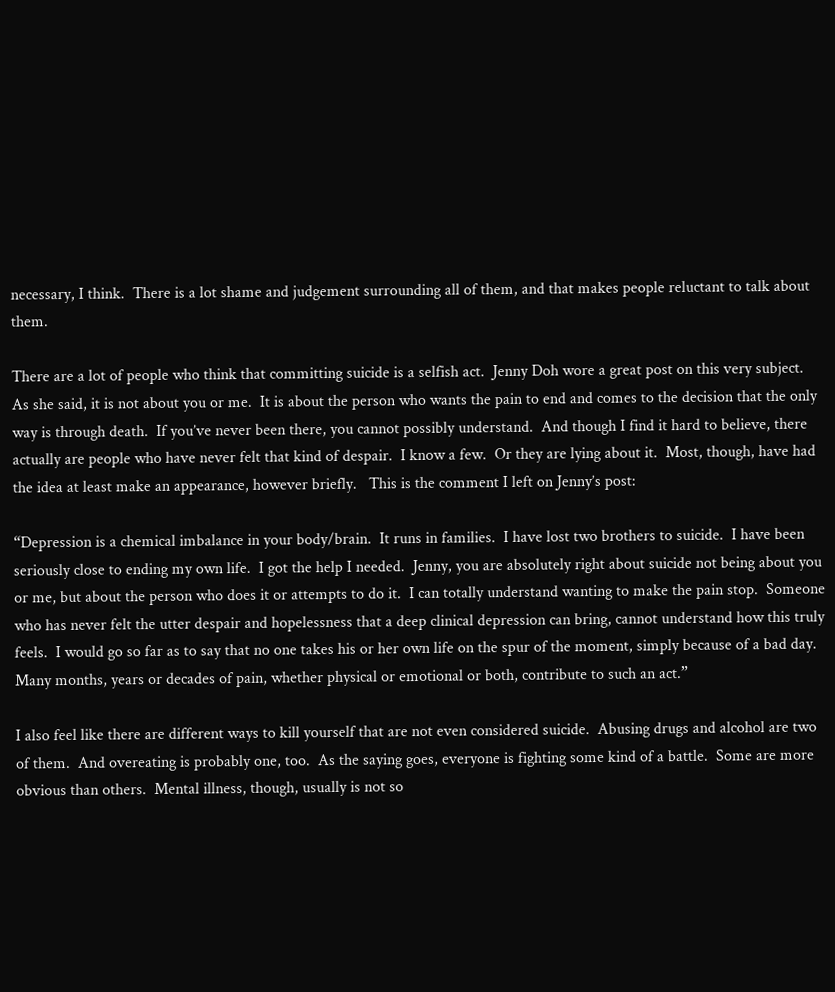necessary, I think.  There is a lot shame and judgement surrounding all of them, and that makes people reluctant to talk about them.

There are a lot of people who think that committing suicide is a selfish act.  Jenny Doh wore a great post on this very subject.  As she said, it is not about you or me.  It is about the person who wants the pain to end and comes to the decision that the only way is through death.  If you’ve never been there, you cannot possibly understand.  And though I find it hard to believe, there actually are people who have never felt that kind of despair.  I know a few.  Or they are lying about it.  Most, though, have had the idea at least make an appearance, however briefly.   This is the comment I left on Jenny’s post:

“Depression is a chemical imbalance in your body/brain.  It runs in families.  I have lost two brothers to suicide.  I have been seriously close to ending my own life.  I got the help I needed.  Jenny, you are absolutely right about suicide not being about you or me, but about the person who does it or attempts to do it.  I can totally understand wanting to make the pain stop.  Someone who has never felt the utter despair and hopelessness that a deep clinical depression can bring, cannot understand how this truly feels.  I would go so far as to say that no one takes his or her own life on the spur of the moment, simply because of a bad day.  Many months, years or decades of pain, whether physical or emotional or both, contribute to such an act.”

I also feel like there are different ways to kill yourself that are not even considered suicide.  Abusing drugs and alcohol are two of them.  And overeating is probably one, too.  As the saying goes, everyone is fighting some kind of a battle.  Some are more obvious than others.  Mental illness, though, usually is not so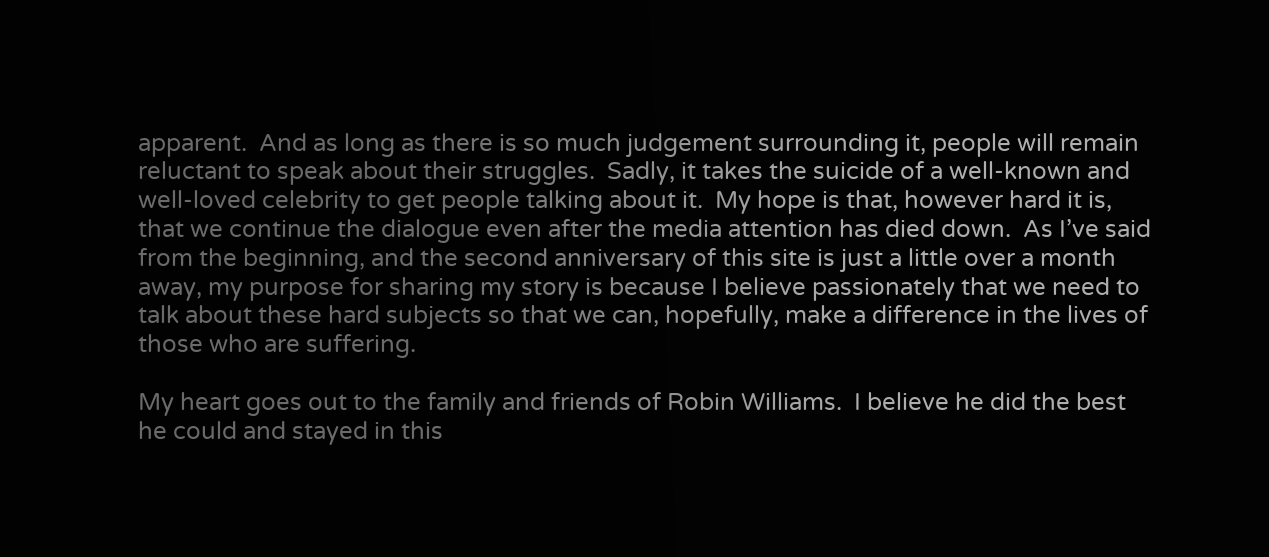apparent.  And as long as there is so much judgement surrounding it, people will remain reluctant to speak about their struggles.  Sadly, it takes the suicide of a well-known and well-loved celebrity to get people talking about it.  My hope is that, however hard it is, that we continue the dialogue even after the media attention has died down.  As I’ve said from the beginning, and the second anniversary of this site is just a little over a month away, my purpose for sharing my story is because I believe passionately that we need to talk about these hard subjects so that we can, hopefully, make a difference in the lives of those who are suffering.

My heart goes out to the family and friends of Robin Williams.  I believe he did the best he could and stayed in this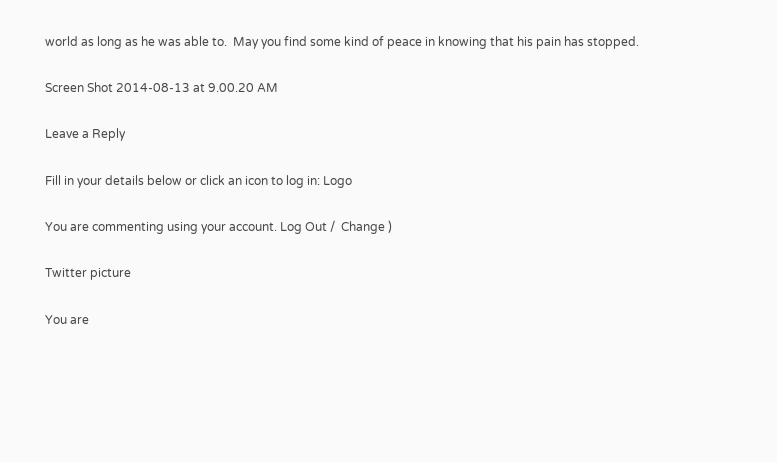world as long as he was able to.  May you find some kind of peace in knowing that his pain has stopped.

Screen Shot 2014-08-13 at 9.00.20 AM

Leave a Reply

Fill in your details below or click an icon to log in: Logo

You are commenting using your account. Log Out /  Change )

Twitter picture

You are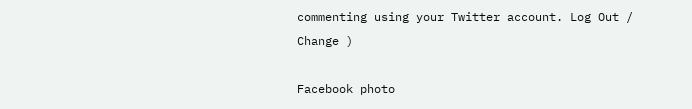commenting using your Twitter account. Log Out /  Change )

Facebook photo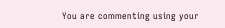You are commenting using your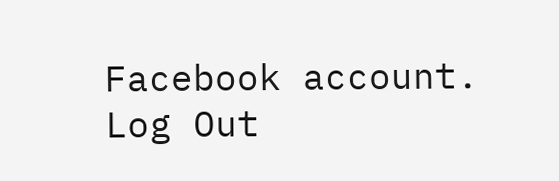Facebook account. Log Out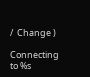/  Change )

Connecting to %s